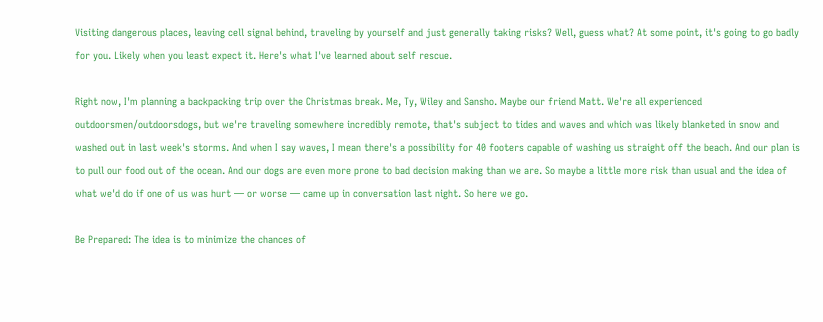Visiting dangerous places, leaving cell signal behind, traveling by yourself and just generally taking risks? Well, guess what? At some point, it's going to go badly for you. Likely when you least expect it. Here's what I've learned about self rescue.

Right now, I'm planning a backpacking trip over the Christmas break. Me, Ty, Wiley and Sansho. Maybe our friend Matt. We're all experienced outdoorsmen/outdoorsdogs, but we're traveling somewhere incredibly remote, that's subject to tides and waves and which was likely blanketed in snow and washed out in last week's storms. And when I say waves, I mean there's a possibility for 40 footers capable of washing us straight off the beach. And our plan is to pull our food out of the ocean. And our dogs are even more prone to bad decision making than we are. So maybe a little more risk than usual and the idea of what we'd do if one of us was hurt — or worse — came up in conversation last night. So here we go.

Be Prepared: The idea is to minimize the chances of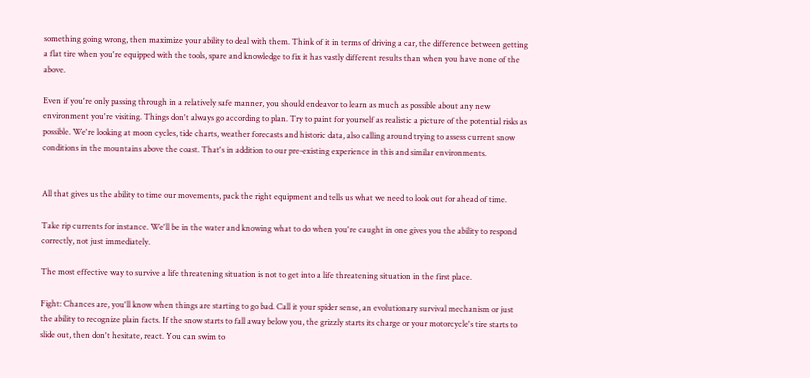something going wrong, then maximize your ability to deal with them. Think of it in terms of driving a car, the difference between getting a flat tire when you're equipped with the tools, spare and knowledge to fix it has vastly different results than when you have none of the above.

Even if you're only passing through in a relatively safe manner, you should endeavor to learn as much as possible about any new environment you're visiting. Things don't always go according to plan. Try to paint for yourself as realistic a picture of the potential risks as possible. We're looking at moon cycles, tide charts, weather forecasts and historic data, also calling around trying to assess current snow conditions in the mountains above the coast. That's in addition to our pre-existing experience in this and similar environments.


All that gives us the ability to time our movements, pack the right equipment and tells us what we need to look out for ahead of time.

Take rip currents for instance. We'll be in the water and knowing what to do when you're caught in one gives you the ability to respond correctly, not just immediately.

The most effective way to survive a life threatening situation is not to get into a life threatening situation in the first place.

Fight: Chances are, you'll know when things are starting to go bad. Call it your spider sense, an evolutionary survival mechanism or just the ability to recognize plain facts. If the snow starts to fall away below you, the grizzly starts its charge or your motorcycle's tire starts to slide out, then don't hesitate, react. You can swim to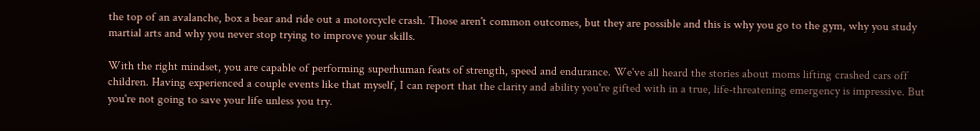the top of an avalanche, box a bear and ride out a motorcycle crash. Those aren't common outcomes, but they are possible and this is why you go to the gym, why you study martial arts and why you never stop trying to improve your skills.

With the right mindset, you are capable of performing superhuman feats of strength, speed and endurance. We've all heard the stories about moms lifting crashed cars off children. Having experienced a couple events like that myself, I can report that the clarity and ability you're gifted with in a true, life-threatening emergency is impressive. But you're not going to save your life unless you try.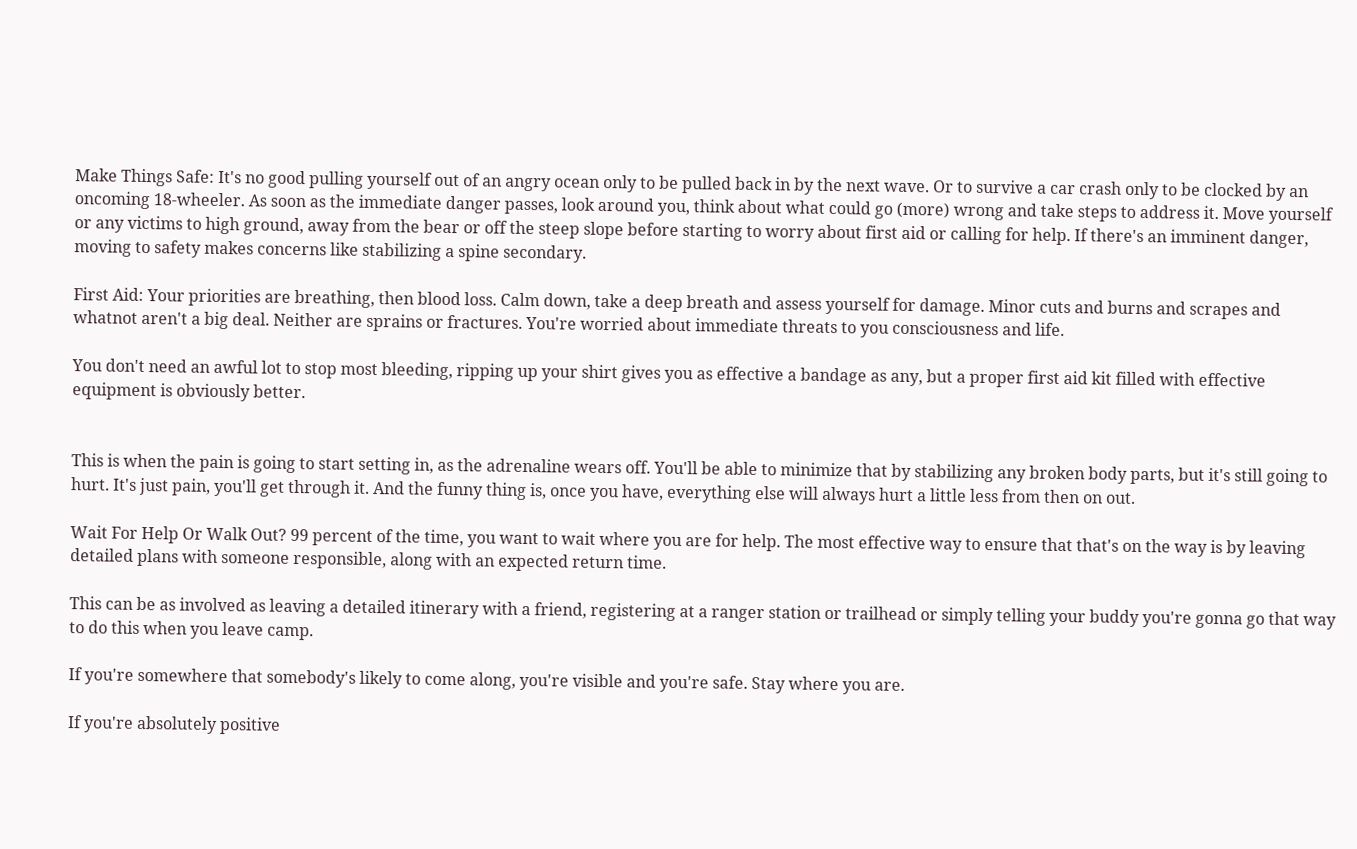Make Things Safe: It's no good pulling yourself out of an angry ocean only to be pulled back in by the next wave. Or to survive a car crash only to be clocked by an oncoming 18-wheeler. As soon as the immediate danger passes, look around you, think about what could go (more) wrong and take steps to address it. Move yourself or any victims to high ground, away from the bear or off the steep slope before starting to worry about first aid or calling for help. If there's an imminent danger, moving to safety makes concerns like stabilizing a spine secondary.

First Aid: Your priorities are breathing, then blood loss. Calm down, take a deep breath and assess yourself for damage. Minor cuts and burns and scrapes and whatnot aren't a big deal. Neither are sprains or fractures. You're worried about immediate threats to you consciousness and life.

You don't need an awful lot to stop most bleeding, ripping up your shirt gives you as effective a bandage as any, but a proper first aid kit filled with effective equipment is obviously better.


This is when the pain is going to start setting in, as the adrenaline wears off. You'll be able to minimize that by stabilizing any broken body parts, but it's still going to hurt. It's just pain, you'll get through it. And the funny thing is, once you have, everything else will always hurt a little less from then on out.

Wait For Help Or Walk Out? 99 percent of the time, you want to wait where you are for help. The most effective way to ensure that that's on the way is by leaving detailed plans with someone responsible, along with an expected return time.

This can be as involved as leaving a detailed itinerary with a friend, registering at a ranger station or trailhead or simply telling your buddy you're gonna go that way to do this when you leave camp.

If you're somewhere that somebody's likely to come along, you're visible and you're safe. Stay where you are.

If you're absolutely positive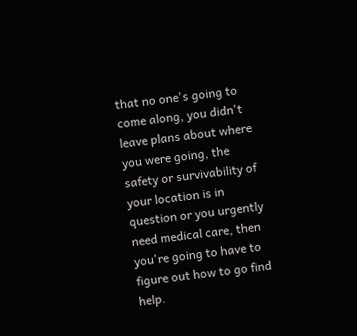that no one's going to come along, you didn't leave plans about where you were going, the safety or survivability of your location is in question or you urgently need medical care, then you're going to have to figure out how to go find help.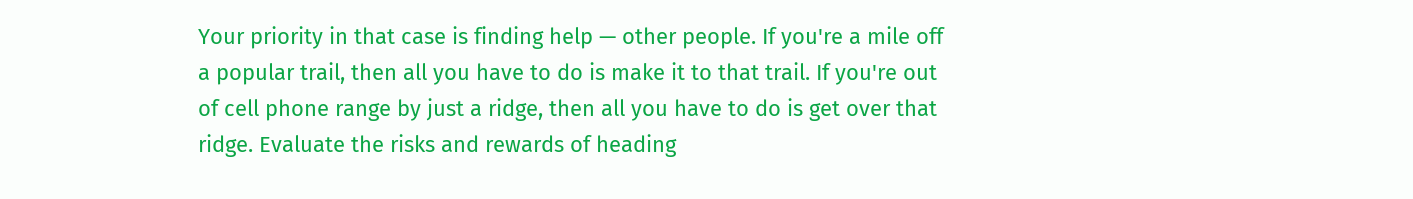Your priority in that case is finding help — other people. If you're a mile off a popular trail, then all you have to do is make it to that trail. If you're out of cell phone range by just a ridge, then all you have to do is get over that ridge. Evaluate the risks and rewards of heading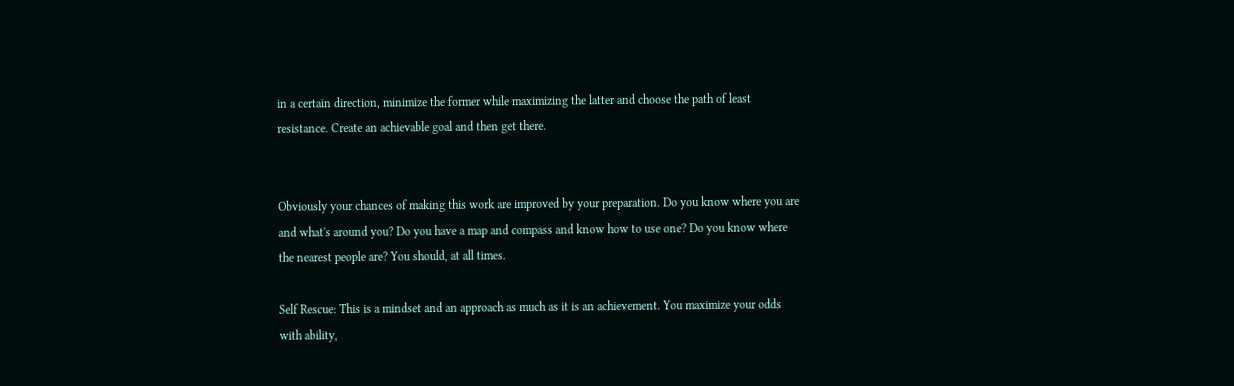in a certain direction, minimize the former while maximizing the latter and choose the path of least resistance. Create an achievable goal and then get there.


Obviously your chances of making this work are improved by your preparation. Do you know where you are and what's around you? Do you have a map and compass and know how to use one? Do you know where the nearest people are? You should, at all times.

Self Rescue: This is a mindset and an approach as much as it is an achievement. You maximize your odds with ability,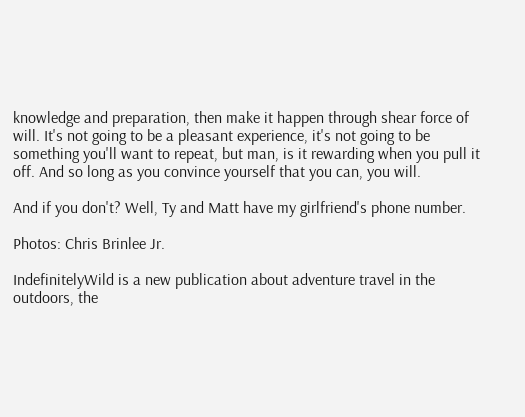knowledge and preparation, then make it happen through shear force of will. It's not going to be a pleasant experience, it's not going to be something you'll want to repeat, but man, is it rewarding when you pull it off. And so long as you convince yourself that you can, you will.

And if you don't? Well, Ty and Matt have my girlfriend's phone number.

Photos: Chris Brinlee Jr.

IndefinitelyWild is a new publication about adventure travel in the outdoors, the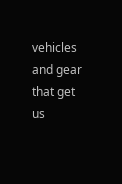vehicles and gear that get us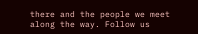there and the people we meet along the way. Follow us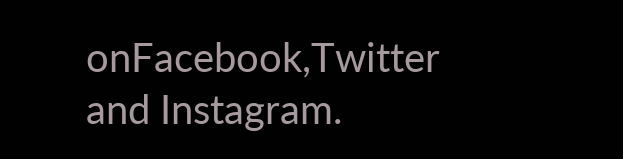onFacebook,Twitter and Instagram.